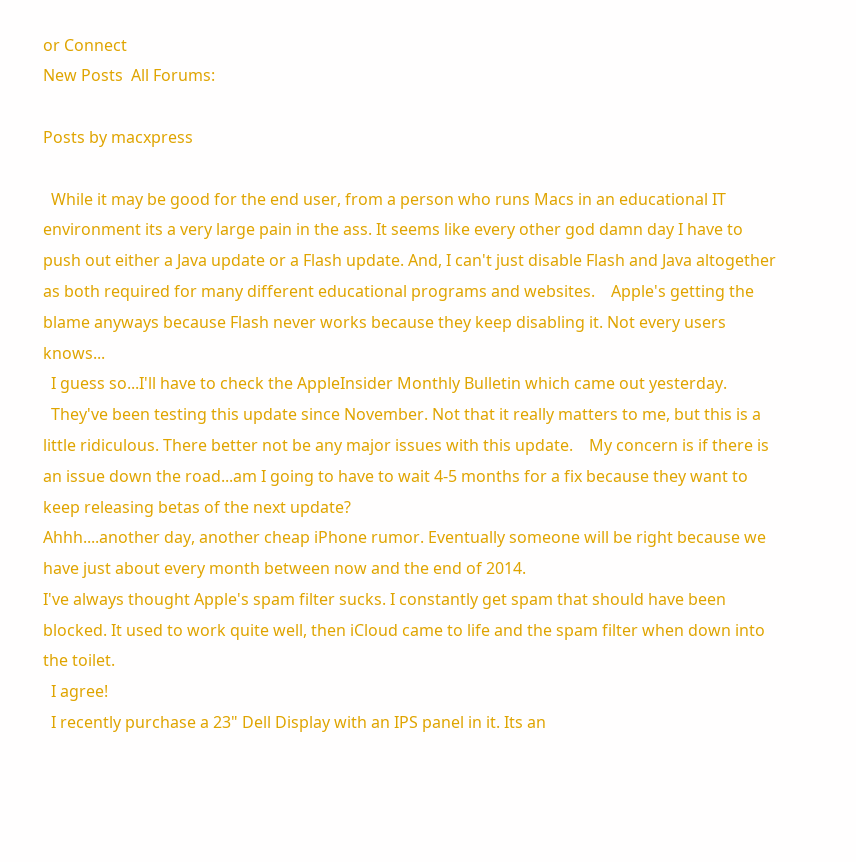or Connect
New Posts  All Forums:

Posts by macxpress

  While it may be good for the end user, from a person who runs Macs in an educational IT environment its a very large pain in the ass. It seems like every other god damn day I have to push out either a Java update or a Flash update. And, I can't just disable Flash and Java altogether as both required for many different educational programs and websites.    Apple's getting the blame anyways because Flash never works because they keep disabling it. Not every users knows...
  I guess so...I'll have to check the AppleInsider Monthly Bulletin which came out yesterday.
  They've been testing this update since November. Not that it really matters to me, but this is a little ridiculous. There better not be any major issues with this update.    My concern is if there is an issue down the road...am I going to have to wait 4-5 months for a fix because they want to keep releasing betas of the next update?
Ahhh....another day, another cheap iPhone rumor. Eventually someone will be right because we have just about every month between now and the end of 2014.
I've always thought Apple's spam filter sucks. I constantly get spam that should have been blocked. It used to work quite well, then iCloud came to life and the spam filter when down into the toilet.
  I agree!
  I recently purchase a 23" Dell Display with an IPS panel in it. Its an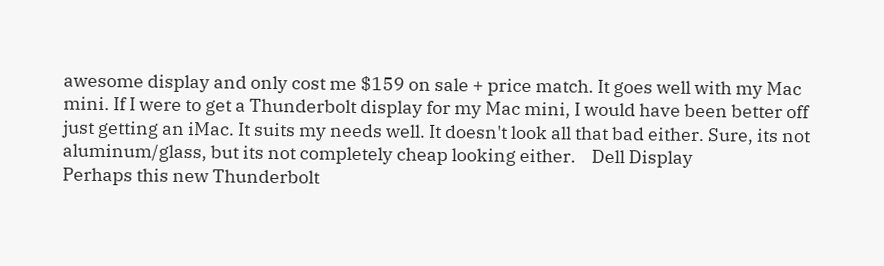awesome display and only cost me $159 on sale + price match. It goes well with my Mac mini. If I were to get a Thunderbolt display for my Mac mini, I would have been better off just getting an iMac. It suits my needs well. It doesn't look all that bad either. Sure, its not aluminum/glass, but its not completely cheap looking either.    Dell Display
Perhaps this new Thunderbolt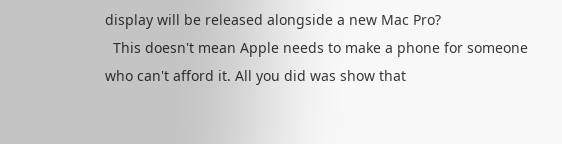display will be released alongside a new Mac Pro?
  This doesn't mean Apple needs to make a phone for someone who can't afford it. All you did was show that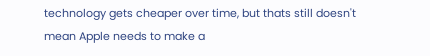technology gets cheaper over time, but thats still doesn't mean Apple needs to make a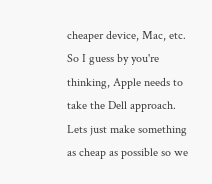cheaper device, Mac, etc. So I guess by you're thinking, Apple needs to take the Dell approach. Lets just make something as cheap as possible so we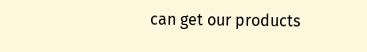can get our products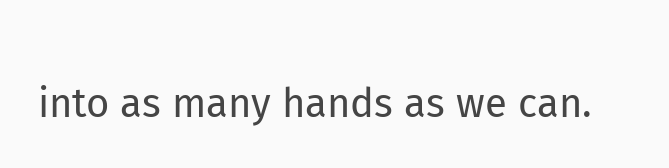into as many hands as we can.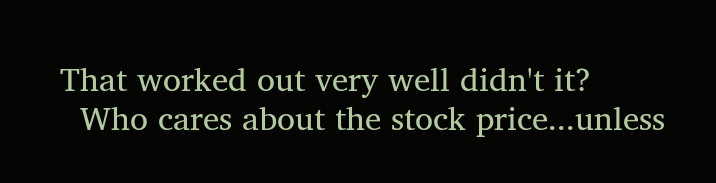That worked out very well didn't it?
  Who cares about the stock price...unless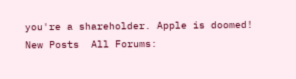you're a shareholder. Apple is doomed!
New Posts  All Forums: